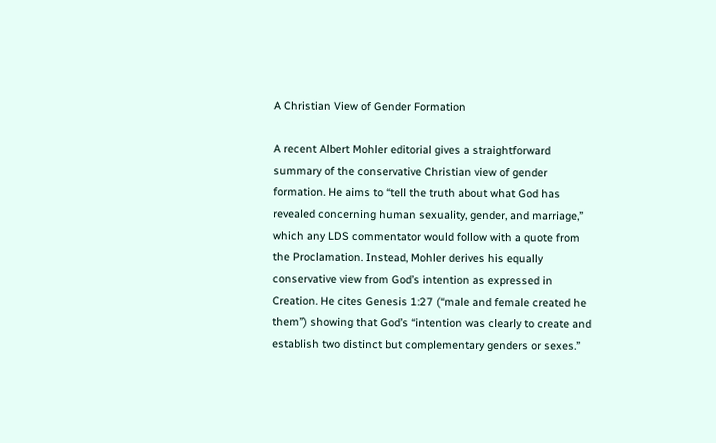A Christian View of Gender Formation

A recent Albert Mohler editorial gives a straightforward summary of the conservative Christian view of gender formation. He aims to “tell the truth about what God has revealed concerning human sexuality, gender, and marriage,” which any LDS commentator would follow with a quote from the Proclamation. Instead, Mohler derives his equally conservative view from God’s intention as expressed in Creation. He cites Genesis 1:27 (“male and female created he them”) showing that God’s “intention was clearly to create and establish two distinct but complementary genders or sexes.”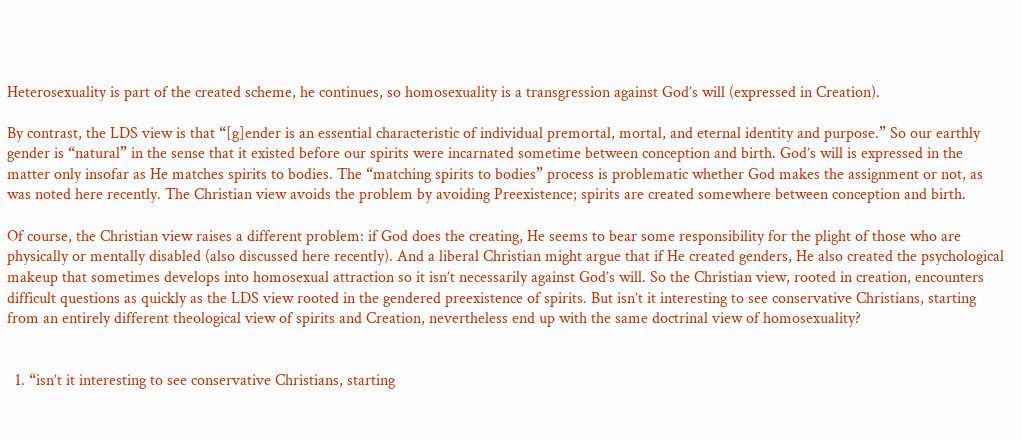Heterosexuality is part of the created scheme, he continues, so homosexuality is a transgression against God’s will (expressed in Creation).

By contrast, the LDS view is that “[g]ender is an essential characteristic of individual premortal, mortal, and eternal identity and purpose.” So our earthly gender is “natural” in the sense that it existed before our spirits were incarnated sometime between conception and birth. God’s will is expressed in the matter only insofar as He matches spirits to bodies. The “matching spirits to bodies” process is problematic whether God makes the assignment or not, as was noted here recently. The Christian view avoids the problem by avoiding Preexistence; spirits are created somewhere between conception and birth.

Of course, the Christian view raises a different problem: if God does the creating, He seems to bear some responsibility for the plight of those who are physically or mentally disabled (also discussed here recently). And a liberal Christian might argue that if He created genders, He also created the psychological makeup that sometimes develops into homosexual attraction so it isn’t necessarily against God’s will. So the Christian view, rooted in creation, encounters difficult questions as quickly as the LDS view rooted in the gendered preexistence of spirits. But isn’t it interesting to see conservative Christians, starting from an entirely different theological view of spirits and Creation, nevertheless end up with the same doctrinal view of homosexuality?


  1. “isn’t it interesting to see conservative Christians, starting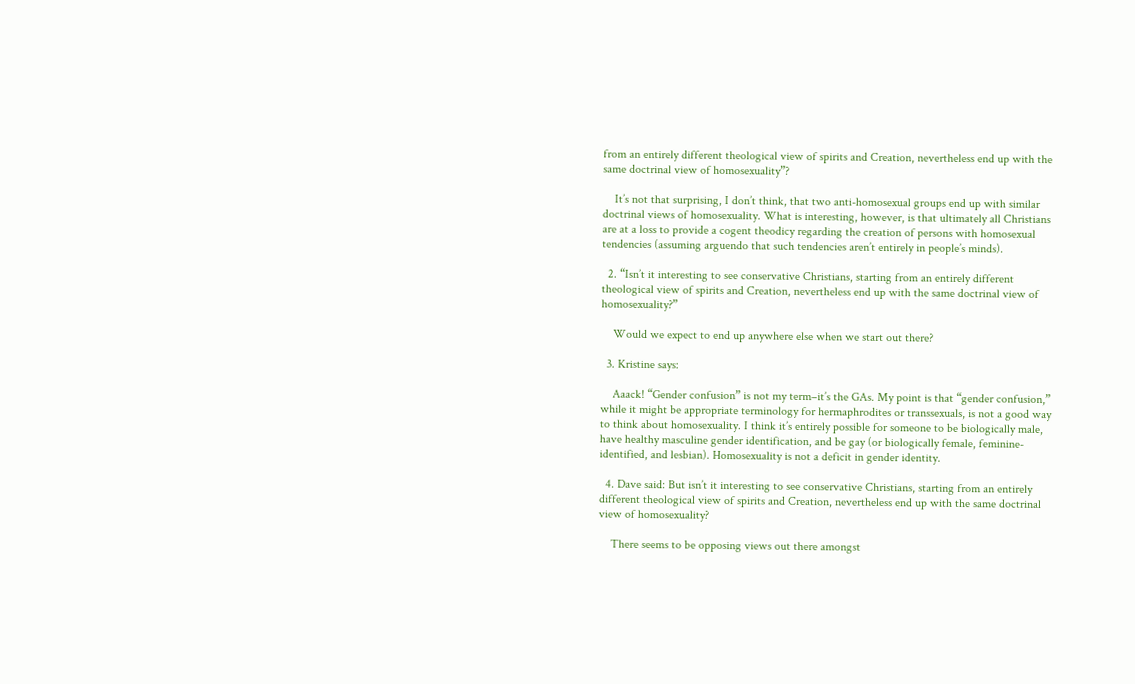from an entirely different theological view of spirits and Creation, nevertheless end up with the same doctrinal view of homosexuality”?

    It’s not that surprising, I don’t think, that two anti-homosexual groups end up with similar doctrinal views of homosexuality. What is interesting, however, is that ultimately all Christians are at a loss to provide a cogent theodicy regarding the creation of persons with homosexual tendencies (assuming arguendo that such tendencies aren’t entirely in people’s minds).

  2. “Isn’t it interesting to see conservative Christians, starting from an entirely different theological view of spirits and Creation, nevertheless end up with the same doctrinal view of homosexuality?”

    Would we expect to end up anywhere else when we start out there?

  3. Kristine says:

    Aaack! “Gender confusion” is not my term–it’s the GAs. My point is that “gender confusion,” while it might be appropriate terminology for hermaphrodites or transsexuals, is not a good way to think about homosexuality. I think it’s entirely possible for someone to be biologically male, have healthy masculine gender identification, and be gay (or biologically female, feminine-identified, and lesbian). Homosexuality is not a deficit in gender identity.

  4. Dave said: But isn’t it interesting to see conservative Christians, starting from an entirely different theological view of spirits and Creation, nevertheless end up with the same doctrinal view of homosexuality?

    There seems to be opposing views out there amongst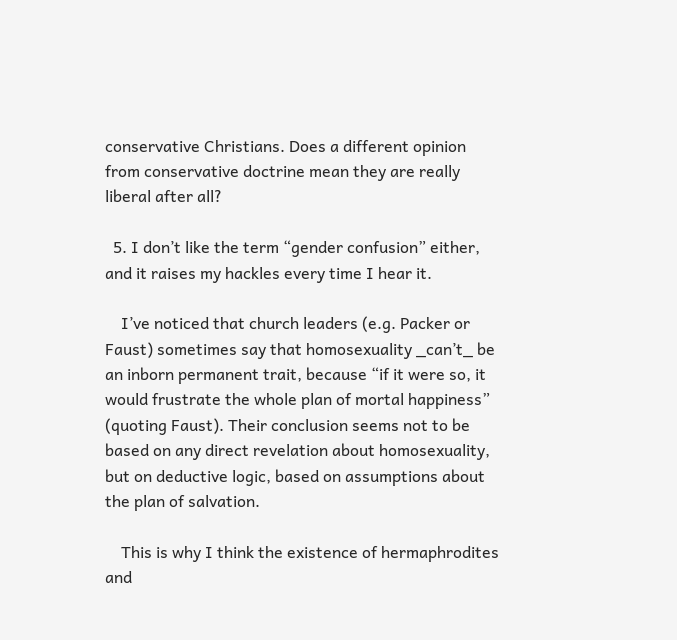conservative Christians. Does a different opinion from conservative doctrine mean they are really liberal after all?

  5. I don’t like the term “gender confusion” either, and it raises my hackles every time I hear it.

    I’ve noticed that church leaders (e.g. Packer or Faust) sometimes say that homosexuality _can’t_ be an inborn permanent trait, because “if it were so, it would frustrate the whole plan of mortal happiness” (quoting Faust). Their conclusion seems not to be based on any direct revelation about homosexuality, but on deductive logic, based on assumptions about the plan of salvation.

    This is why I think the existence of hermaphrodites and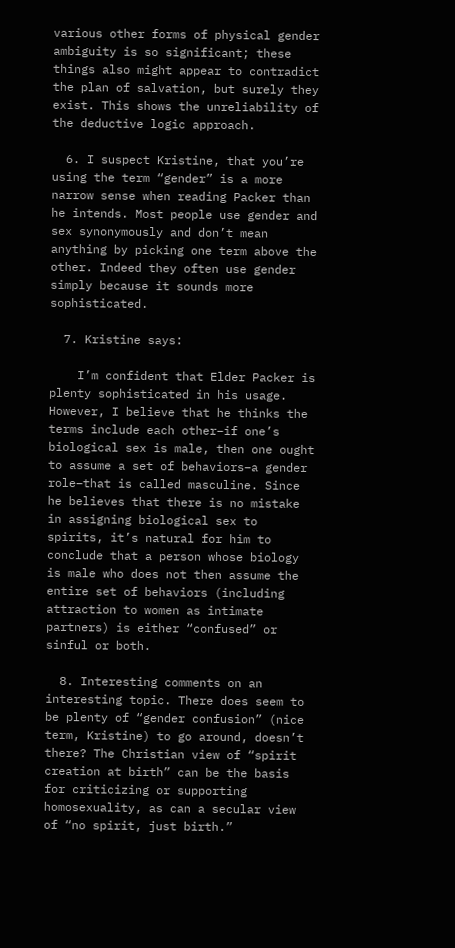various other forms of physical gender ambiguity is so significant; these things also might appear to contradict the plan of salvation, but surely they exist. This shows the unreliability of the deductive logic approach.

  6. I suspect Kristine, that you’re using the term “gender” is a more narrow sense when reading Packer than he intends. Most people use gender and sex synonymously and don’t mean anything by picking one term above the other. Indeed they often use gender simply because it sounds more sophisticated.

  7. Kristine says:

    I’m confident that Elder Packer is plenty sophisticated in his usage. However, I believe that he thinks the terms include each other–if one’s biological sex is male, then one ought to assume a set of behaviors–a gender role–that is called masculine. Since he believes that there is no mistake in assigning biological sex to spirits, it’s natural for him to conclude that a person whose biology is male who does not then assume the entire set of behaviors (including attraction to women as intimate partners) is either “confused” or sinful or both.

  8. Interesting comments on an interesting topic. There does seem to be plenty of “gender confusion” (nice term, Kristine) to go around, doesn’t there? The Christian view of “spirit creation at birth” can be the basis for criticizing or supporting homosexuality, as can a secular view of “no spirit, just birth.”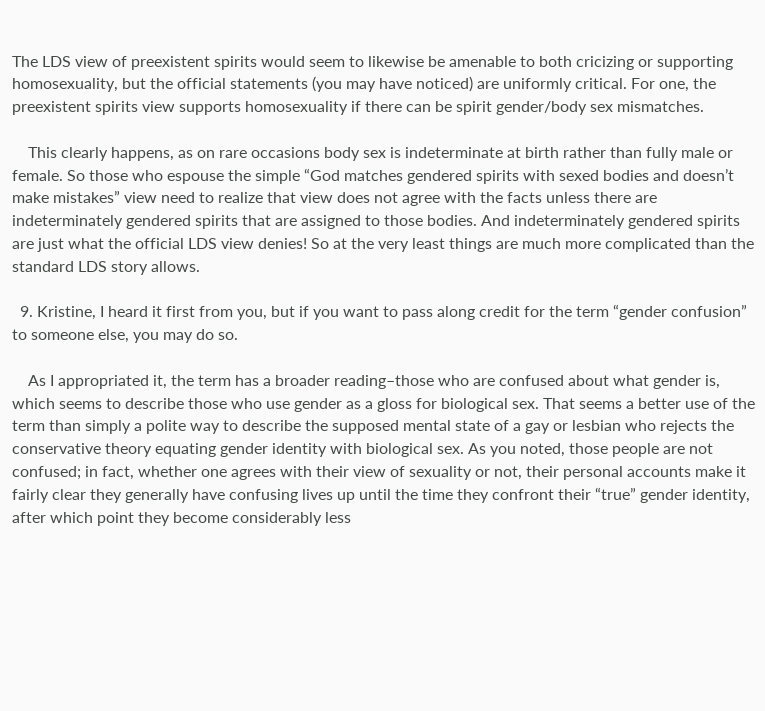The LDS view of preexistent spirits would seem to likewise be amenable to both cricizing or supporting homosexuality, but the official statements (you may have noticed) are uniformly critical. For one, the preexistent spirits view supports homosexuality if there can be spirit gender/body sex mismatches.

    This clearly happens, as on rare occasions body sex is indeterminate at birth rather than fully male or female. So those who espouse the simple “God matches gendered spirits with sexed bodies and doesn’t make mistakes” view need to realize that view does not agree with the facts unless there are indeterminately gendered spirits that are assigned to those bodies. And indeterminately gendered spirits are just what the official LDS view denies! So at the very least things are much more complicated than the standard LDS story allows.

  9. Kristine, I heard it first from you, but if you want to pass along credit for the term “gender confusion” to someone else, you may do so.

    As I appropriated it, the term has a broader reading–those who are confused about what gender is, which seems to describe those who use gender as a gloss for biological sex. That seems a better use of the term than simply a polite way to describe the supposed mental state of a gay or lesbian who rejects the conservative theory equating gender identity with biological sex. As you noted, those people are not confused; in fact, whether one agrees with their view of sexuality or not, their personal accounts make it fairly clear they generally have confusing lives up until the time they confront their “true” gender identity, after which point they become considerably less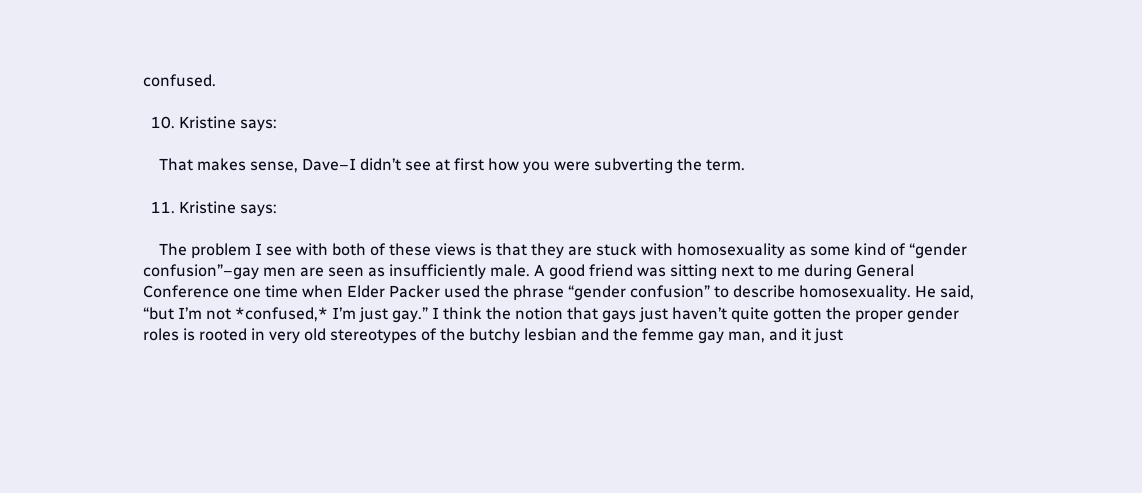confused.

  10. Kristine says:

    That makes sense, Dave–I didn’t see at first how you were subverting the term.

  11. Kristine says:

    The problem I see with both of these views is that they are stuck with homosexuality as some kind of “gender confusion”–gay men are seen as insufficiently male. A good friend was sitting next to me during General Conference one time when Elder Packer used the phrase “gender confusion” to describe homosexuality. He said, “but I’m not *confused,* I’m just gay.” I think the notion that gays just haven’t quite gotten the proper gender roles is rooted in very old stereotypes of the butchy lesbian and the femme gay man, and it just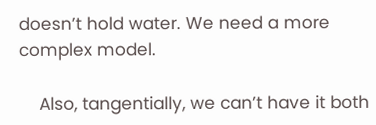doesn’t hold water. We need a more complex model.

    Also, tangentially, we can’t have it both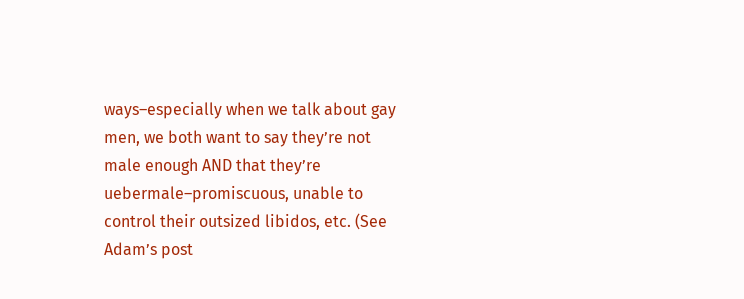ways–especially when we talk about gay men, we both want to say they’re not male enough AND that they’re uebermale–promiscuous, unable to control their outsized libidos, etc. (See Adam’s post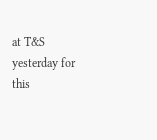at T&S yesterday for this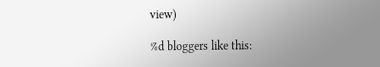view)

%d bloggers like this: